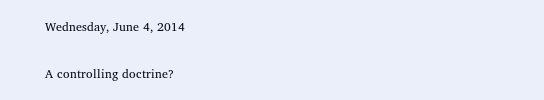Wednesday, June 4, 2014

A controlling doctrine?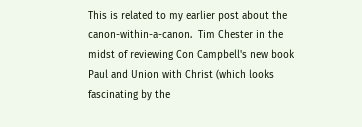This is related to my earlier post about the canon-within-a-canon.  Tim Chester in the midst of reviewing Con Campbell's new book Paul and Union with Christ (which looks fascinating by the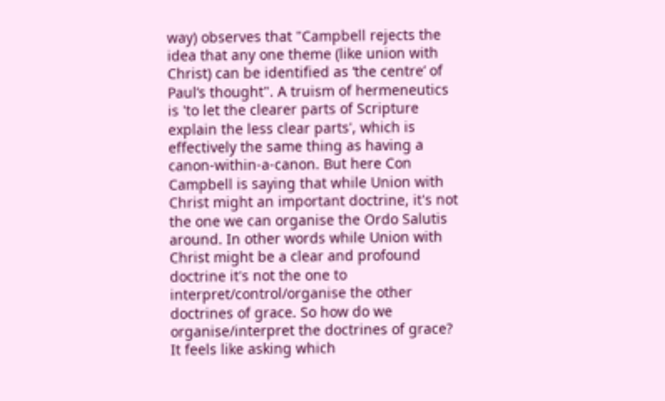way) observes that "Campbell rejects the idea that any one theme (like union with Christ) can be identified as ‘the centre’ of Paul’s thought". A truism of hermeneutics is 'to let the clearer parts of Scripture explain the less clear parts', which is effectively the same thing as having a canon-within-a-canon. But here Con Campbell is saying that while Union with Christ might an important doctrine, it's not the one we can organise the Ordo Salutis around. In other words while Union with Christ might be a clear and profound doctrine it's not the one to interpret/control/organise the other doctrines of grace. So how do we organise/interpret the doctrines of grace? It feels like asking which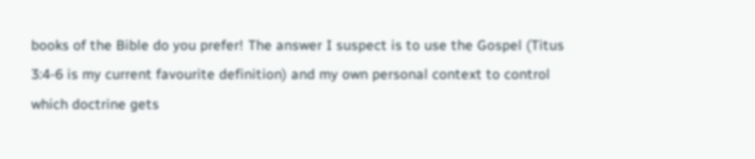books of the Bible do you prefer! The answer I suspect is to use the Gospel (Titus 3:4-6 is my current favourite definition) and my own personal context to control which doctrine gets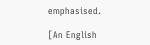emphasised.

[An English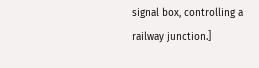signal box, controlling a railway junction.]